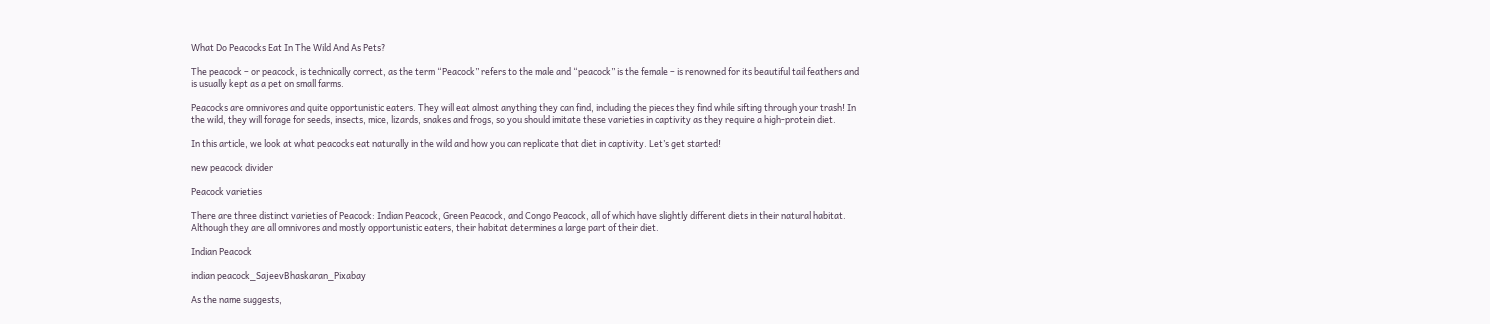What Do Peacocks Eat In The Wild And As Pets?

The peacock – or peacock, is technically correct, as the term “Peacock” refers to the male and “peacock” is the female – is renowned for its beautiful tail feathers and is usually kept as a pet on small farms.

Peacocks are omnivores and quite opportunistic eaters. They will eat almost anything they can find, including the pieces they find while sifting through your trash! In the wild, they will forage for seeds, insects, mice, lizards, snakes and frogs, so you should imitate these varieties in captivity as they require a high-protein diet.

In this article, we look at what peacocks eat naturally in the wild and how you can replicate that diet in captivity. Let’s get started!

new peacock divider

Peacock varieties

There are three distinct varieties of Peacock: Indian Peacock, Green Peacock, and Congo Peacock, all of which have slightly different diets in their natural habitat. Although they are all omnivores and mostly opportunistic eaters, their habitat determines a large part of their diet.

Indian Peacock

indian peacock_SajeevBhaskaran_Pixabay

As the name suggests,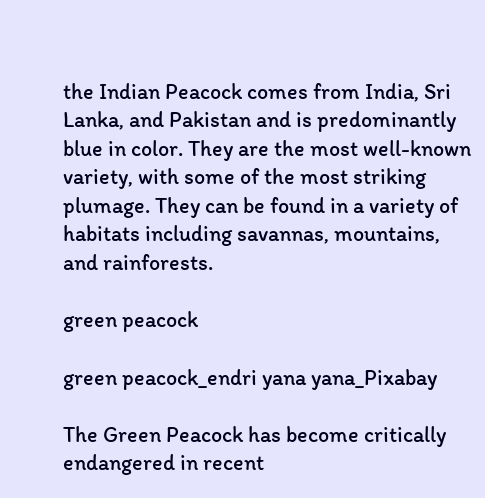the Indian Peacock comes from India, Sri Lanka, and Pakistan and is predominantly blue in color. They are the most well-known variety, with some of the most striking plumage. They can be found in a variety of habitats including savannas, mountains, and rainforests.

green peacock

green peacock_endri yana yana_Pixabay

The Green Peacock has become critically endangered in recent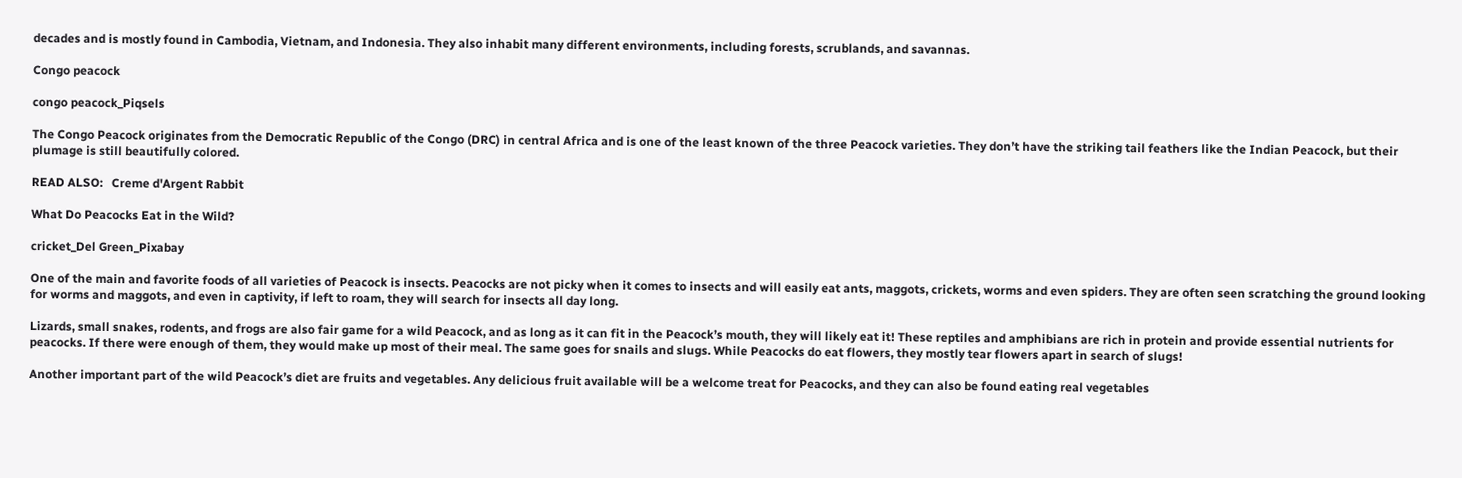decades and is mostly found in Cambodia, Vietnam, and Indonesia. They also inhabit many different environments, including forests, scrublands, and savannas.

Congo peacock

congo peacock_Piqsels

The Congo Peacock originates from the Democratic Republic of the Congo (DRC) in central Africa and is one of the least known of the three Peacock varieties. They don’t have the striking tail feathers like the Indian Peacock, but their plumage is still beautifully colored.

READ ALSO:   Creme d'Argent Rabbit

What Do Peacocks Eat in the Wild?

cricket_Del Green_Pixabay

One of the main and favorite foods of all varieties of Peacock is insects. Peacocks are not picky when it comes to insects and will easily eat ants, maggots, crickets, worms and even spiders. They are often seen scratching the ground looking for worms and maggots, and even in captivity, if left to roam, they will search for insects all day long.

Lizards, small snakes, rodents, and frogs are also fair game for a wild Peacock, and as long as it can fit in the Peacock’s mouth, they will likely eat it! These reptiles and amphibians are rich in protein and provide essential nutrients for peacocks. If there were enough of them, they would make up most of their meal. The same goes for snails and slugs. While Peacocks do eat flowers, they mostly tear flowers apart in search of slugs!

Another important part of the wild Peacock’s diet are fruits and vegetables. Any delicious fruit available will be a welcome treat for Peacocks, and they can also be found eating real vegetables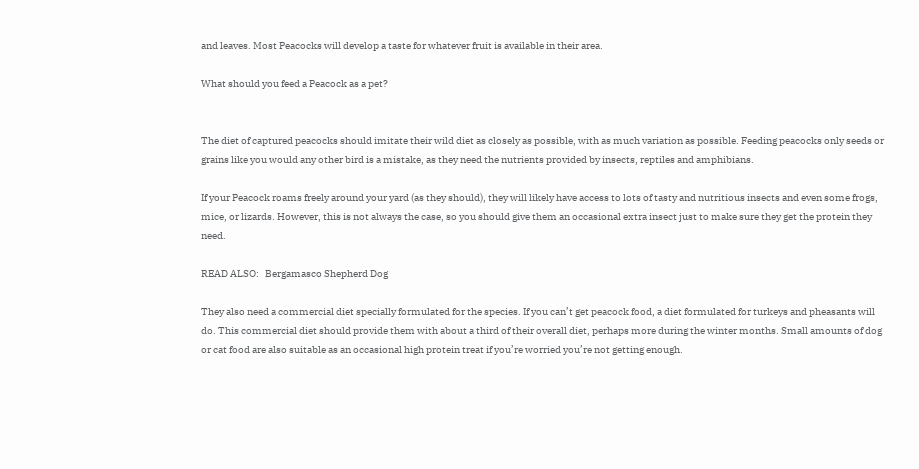and leaves. Most Peacocks will develop a taste for whatever fruit is available in their area.

What should you feed a Peacock as a pet?


The diet of captured peacocks should imitate their wild diet as closely as possible, with as much variation as possible. Feeding peacocks only seeds or grains like you would any other bird is a mistake, as they need the nutrients provided by insects, reptiles and amphibians.

If your Peacock roams freely around your yard (as they should), they will likely have access to lots of tasty and nutritious insects and even some frogs, mice, or lizards. However, this is not always the case, so you should give them an occasional extra insect just to make sure they get the protein they need.

READ ALSO:   Bergamasco Shepherd Dog

They also need a commercial diet specially formulated for the species. If you can’t get peacock food, a diet formulated for turkeys and pheasants will do. This commercial diet should provide them with about a third of their overall diet, perhaps more during the winter months. Small amounts of dog or cat food are also suitable as an occasional high protein treat if you’re worried you’re not getting enough.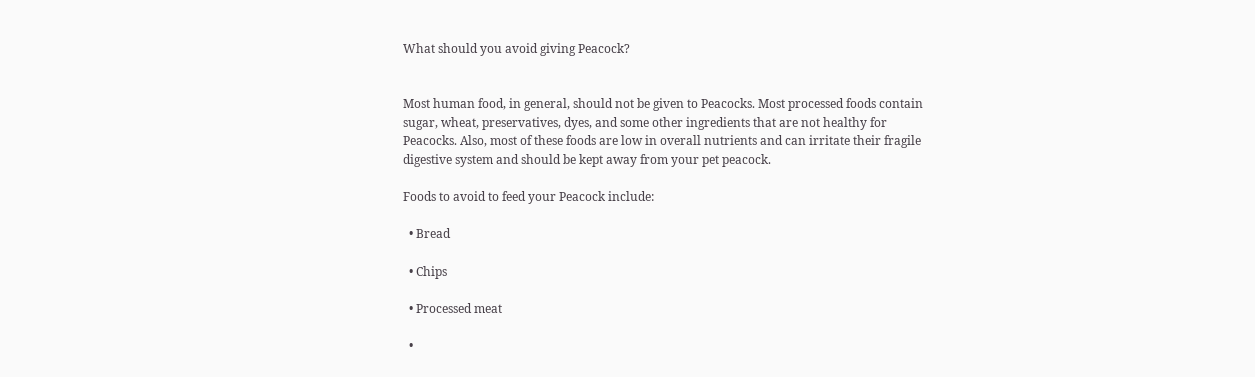What should you avoid giving Peacock?


Most human food, in general, should not be given to Peacocks. Most processed foods contain sugar, wheat, preservatives, dyes, and some other ingredients that are not healthy for Peacocks. Also, most of these foods are low in overall nutrients and can irritate their fragile digestive system and should be kept away from your pet peacock.

Foods to avoid to feed your Peacock include:

  • Bread

  • Chips

  • Processed meat

  •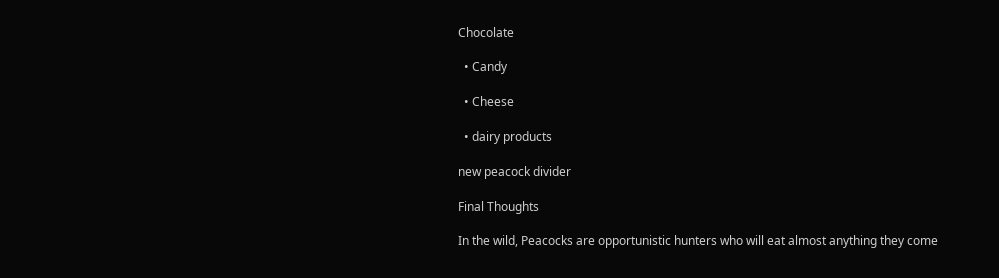Chocolate

  • Candy

  • Cheese

  • dairy products

new peacock divider

Final Thoughts

In the wild, Peacocks are opportunistic hunters who will eat almost anything they come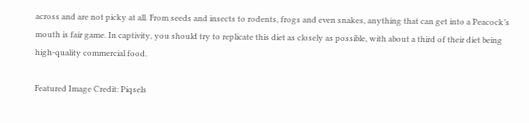across and are not picky at all. From seeds and insects to rodents, frogs and even snakes, anything that can get into a Peacock’s mouth is fair game. In captivity, you should try to replicate this diet as closely as possible, with about a third of their diet being high-quality commercial food.

Featured Image Credit: Piqsels